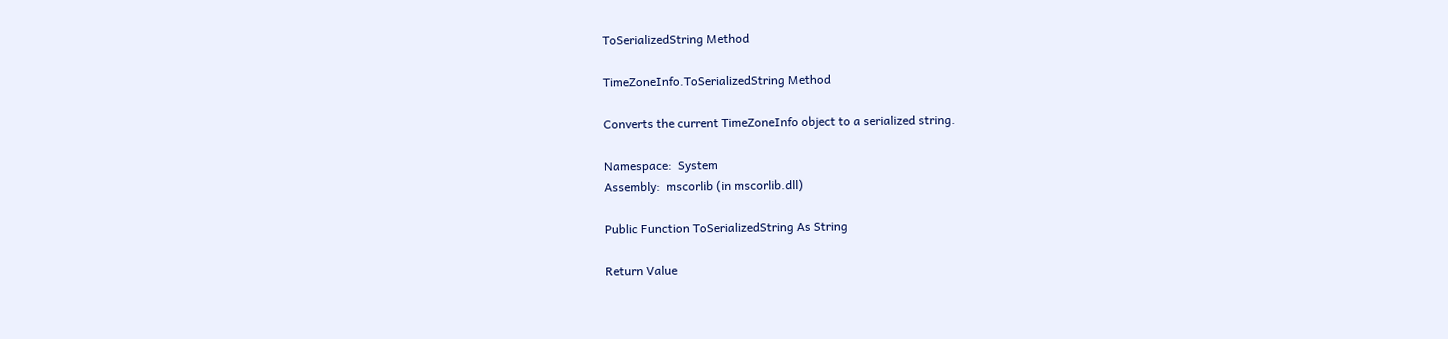ToSerializedString Method

TimeZoneInfo.ToSerializedString Method

Converts the current TimeZoneInfo object to a serialized string.

Namespace:  System
Assembly:  mscorlib (in mscorlib.dll)

Public Function ToSerializedString As String

Return Value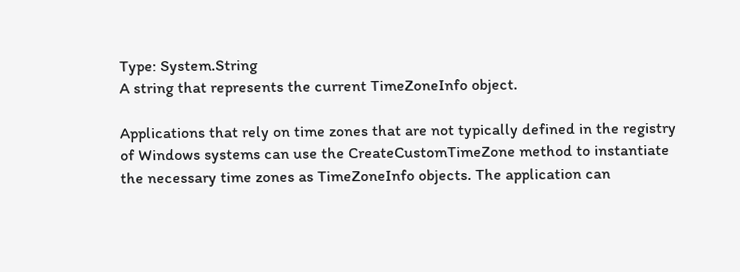Type: System.String
A string that represents the current TimeZoneInfo object.

Applications that rely on time zones that are not typically defined in the registry of Windows systems can use the CreateCustomTimeZone method to instantiate the necessary time zones as TimeZoneInfo objects. The application can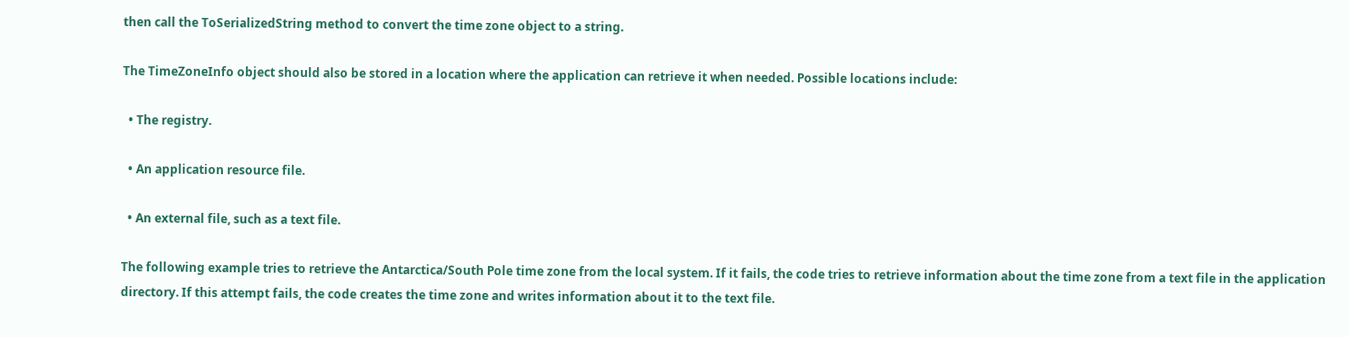then call the ToSerializedString method to convert the time zone object to a string.

The TimeZoneInfo object should also be stored in a location where the application can retrieve it when needed. Possible locations include:

  • The registry.

  • An application resource file.

  • An external file, such as a text file.

The following example tries to retrieve the Antarctica/South Pole time zone from the local system. If it fails, the code tries to retrieve information about the time zone from a text file in the application directory. If this attempt fails, the code creates the time zone and writes information about it to the text file.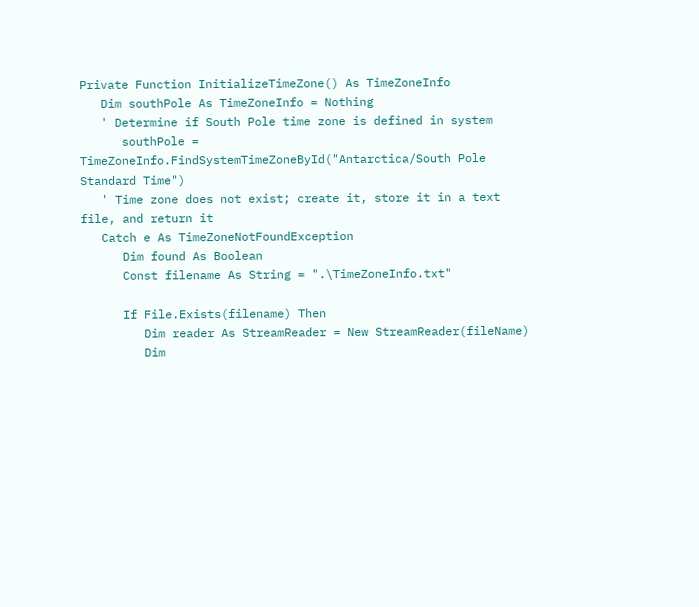Private Function InitializeTimeZone() As TimeZoneInfo
   Dim southPole As TimeZoneInfo = Nothing
   ' Determine if South Pole time zone is defined in system
      southPole = TimeZoneInfo.FindSystemTimeZoneById("Antarctica/South Pole Standard Time")
   ' Time zone does not exist; create it, store it in a text file, and return it
   Catch e As TimeZoneNotFoundException
      Dim found As Boolean
      Const filename As String = ".\TimeZoneInfo.txt"

      If File.Exists(filename) Then
         Dim reader As StreamReader = New StreamReader(fileName)
         Dim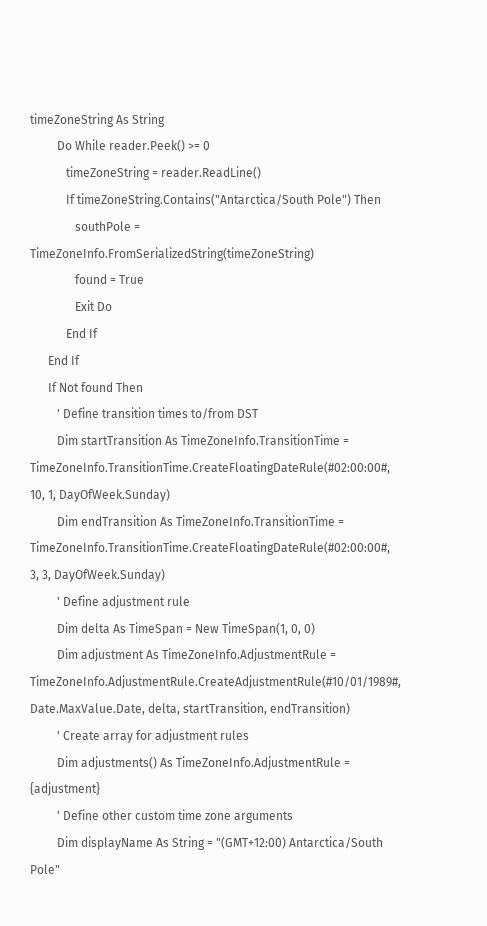timeZoneString As String
         Do While reader.Peek() >= 0
            timeZoneString = reader.ReadLine()
            If timeZoneString.Contains("Antarctica/South Pole") Then
               southPole = TimeZoneInfo.FromSerializedString(timeZoneString)
               found = True
               Exit Do
            End If
      End If
      If Not found Then
         ' Define transition times to/from DST
         Dim startTransition As TimeZoneInfo.TransitionTime = TimeZoneInfo.TransitionTime.CreateFloatingDateRule(#02:00:00#, 10, 1, DayOfWeek.Sunday)
         Dim endTransition As TimeZoneInfo.TransitionTime = TimeZoneInfo.TransitionTime.CreateFloatingDateRule(#02:00:00#, 3, 3, DayOfWeek.Sunday)
         ' Define adjustment rule
         Dim delta As TimeSpan = New TimeSpan(1, 0, 0)
         Dim adjustment As TimeZoneInfo.AdjustmentRule = TimeZoneInfo.AdjustmentRule.CreateAdjustmentRule(#10/01/1989#, Date.MaxValue.Date, delta, startTransition, endTransition)
         ' Create array for adjustment rules
         Dim adjustments() As TimeZoneInfo.AdjustmentRule = {adjustment}
         ' Define other custom time zone arguments
         Dim displayName As String = "(GMT+12:00) Antarctica/South Pole"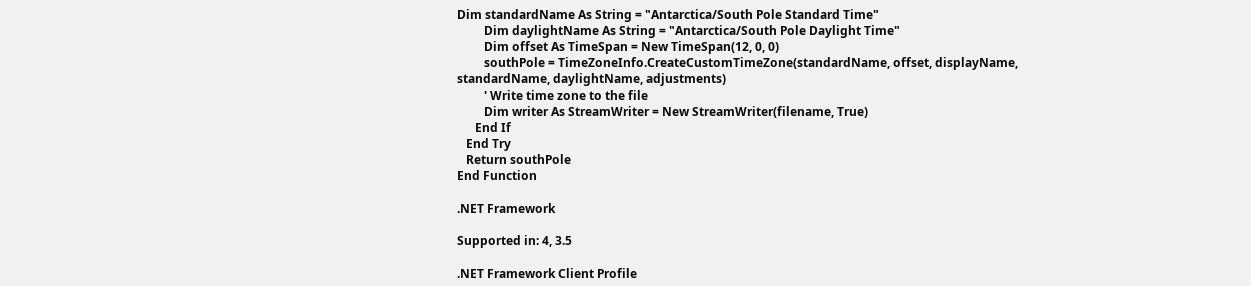Dim standardName As String = "Antarctica/South Pole Standard Time"
         Dim daylightName As String = "Antarctica/South Pole Daylight Time"
         Dim offset As TimeSpan = New TimeSpan(12, 0, 0)
         southPole = TimeZoneInfo.CreateCustomTimeZone(standardName, offset, displayName, standardName, daylightName, adjustments)
         ' Write time zone to the file
         Dim writer As StreamWriter = New StreamWriter(filename, True)
      End If
   End Try
   Return southPole
End Function

.NET Framework

Supported in: 4, 3.5

.NET Framework Client Profile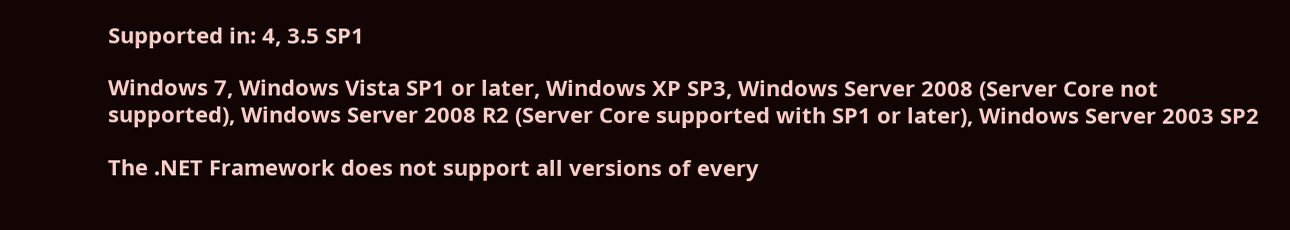Supported in: 4, 3.5 SP1

Windows 7, Windows Vista SP1 or later, Windows XP SP3, Windows Server 2008 (Server Core not supported), Windows Server 2008 R2 (Server Core supported with SP1 or later), Windows Server 2003 SP2

The .NET Framework does not support all versions of every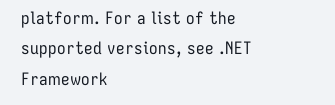platform. For a list of the supported versions, see .NET Framework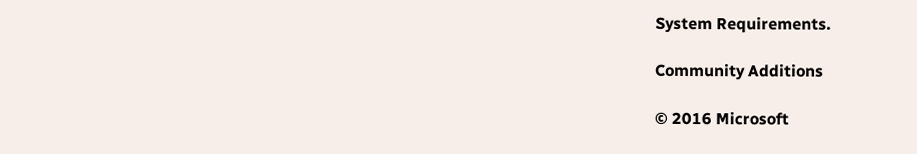System Requirements.

Community Additions

© 2016 Microsoft